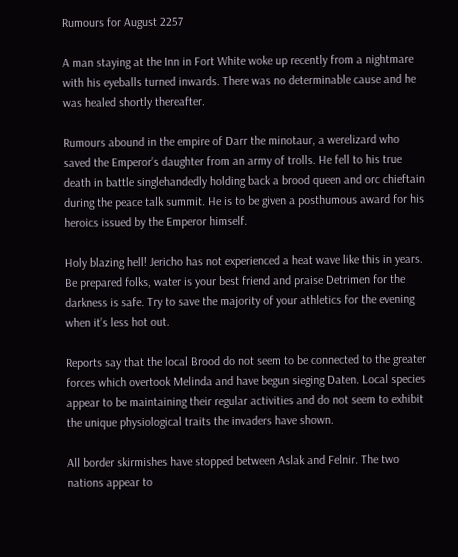Rumours for August 2257

A man staying at the Inn in Fort White woke up recently from a nightmare with his eyeballs turned inwards. There was no determinable cause and he was healed shortly thereafter.

Rumours abound in the empire of Darr the minotaur, a werelizard who saved the Emperor’s daughter from an army of trolls. He fell to his true death in battle singlehandedly holding back a brood queen and orc chieftain during the peace talk summit. He is to be given a posthumous award for his heroics issued by the Emperor himself.

Holy blazing hell! Jericho has not experienced a heat wave like this in years. Be prepared folks, water is your best friend and praise Detrimen for the darkness is safe. Try to save the majority of your athletics for the evening when it’s less hot out.

Reports say that the local Brood do not seem to be connected to the greater forces which overtook Melinda and have begun sieging Daten. Local species appear to be maintaining their regular activities and do not seem to exhibit the unique physiological traits the invaders have shown.

All border skirmishes have stopped between Aslak and Felnir. The two nations appear to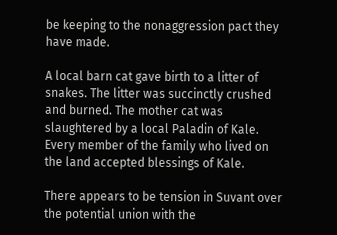be keeping to the nonaggression pact they have made.

A local barn cat gave birth to a litter of snakes. The litter was succinctly crushed and burned. The mother cat was slaughtered by a local Paladin of Kale. Every member of the family who lived on the land accepted blessings of Kale.

There appears to be tension in Suvant over the potential union with the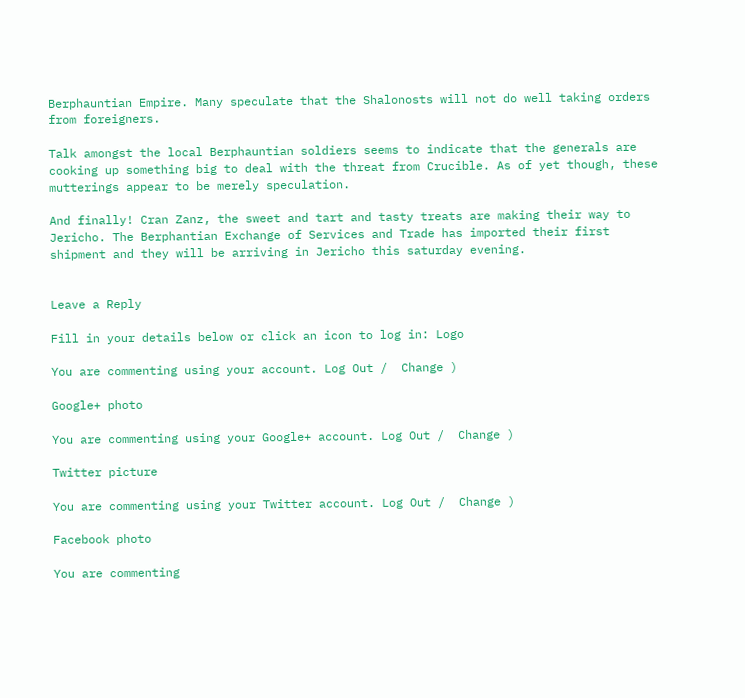Berphauntian Empire. Many speculate that the Shalonosts will not do well taking orders from foreigners.

Talk amongst the local Berphauntian soldiers seems to indicate that the generals are cooking up something big to deal with the threat from Crucible. As of yet though, these mutterings appear to be merely speculation.

And finally! Cran Zanz, the sweet and tart and tasty treats are making their way to Jericho. The Berphantian Exchange of Services and Trade has imported their first shipment and they will be arriving in Jericho this saturday evening.


Leave a Reply

Fill in your details below or click an icon to log in: Logo

You are commenting using your account. Log Out /  Change )

Google+ photo

You are commenting using your Google+ account. Log Out /  Change )

Twitter picture

You are commenting using your Twitter account. Log Out /  Change )

Facebook photo

You are commenting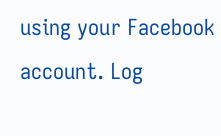using your Facebook account. Log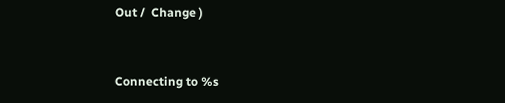Out /  Change )


Connecting to %s